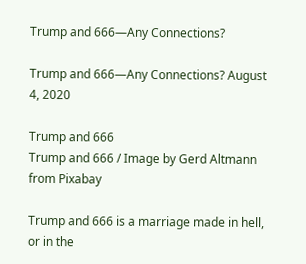Trump and 666—Any Connections?

Trump and 666—Any Connections? August 4, 2020

Trump and 666
Trump and 666 / Image by Gerd Altmann from Pixabay

Trump and 666 is a marriage made in hell, or in the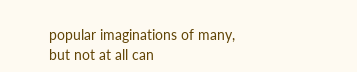popular imaginations of many, but not at all can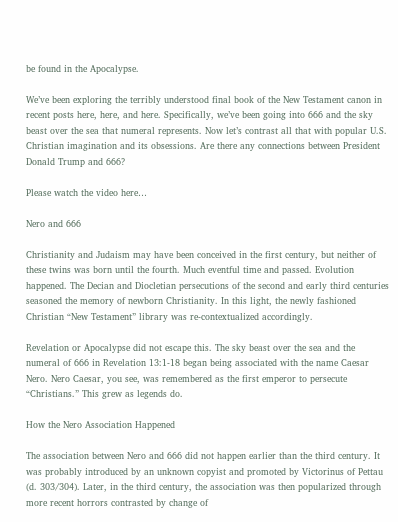be found in the Apocalypse.

We’ve been exploring the terribly understood final book of the New Testament canon in recent posts here, here, and here. Specifically, we’ve been going into 666 and the sky beast over the sea that numeral represents. Now let’s contrast all that with popular U.S. Christian imagination and its obsessions. Are there any connections between President Donald Trump and 666?

Please watch the video here…

Nero and 666

Christianity and Judaism may have been conceived in the first century, but neither of these twins was born until the fourth. Much eventful time and passed. Evolution happened. The Decian and Diocletian persecutions of the second and early third centuries seasoned the memory of newborn Christianity. In this light, the newly fashioned Christian “New Testament” library was re-contextualized accordingly.

Revelation or Apocalypse did not escape this. The sky beast over the sea and the numeral of 666 in Revelation 13:1-18 began being associated with the name Caesar Nero. Nero Caesar, you see, was remembered as the first emperor to persecute “Christians.” This grew as legends do.

How the Nero Association Happened

The association between Nero and 666 did not happen earlier than the third century. It was probably introduced by an unknown copyist and promoted by Victorinus of Pettau (d. 303/304). Later, in the third century, the association was then popularized through more recent horrors contrasted by change of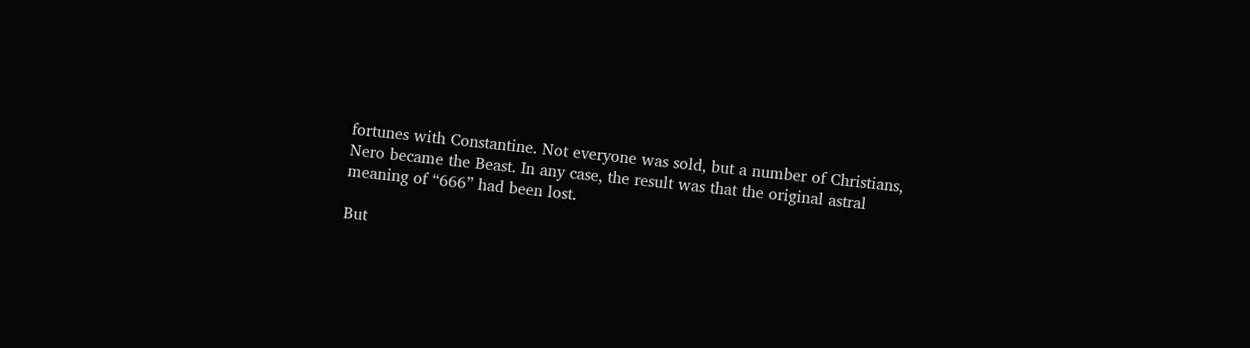fortunes with Constantine. Not everyone was sold, but a number of Christians, Nero became the Beast. In any case, the result was that the original astral meaning of “666” had been lost.

But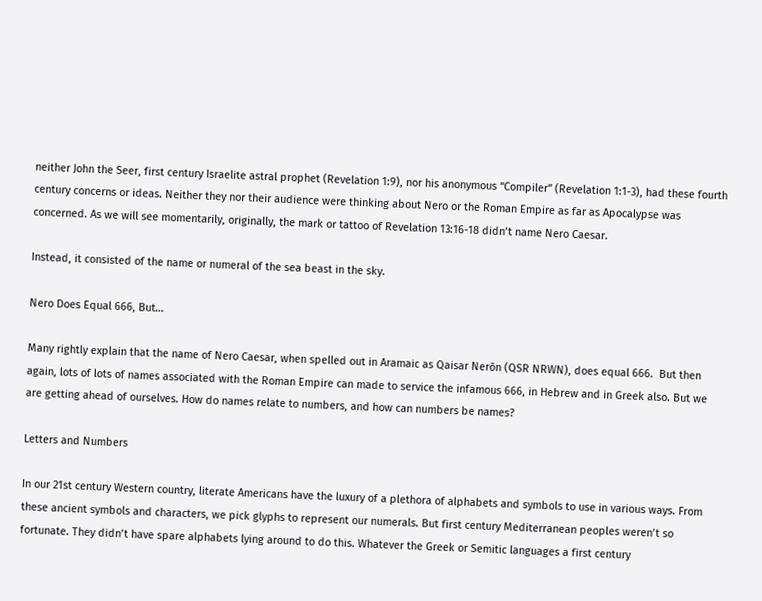neither John the Seer, first century Israelite astral prophet (Revelation 1:9), nor his anonymous “Compiler” (Revelation 1:1-3), had these fourth century concerns or ideas. Neither they nor their audience were thinking about Nero or the Roman Empire as far as Apocalypse was concerned. As we will see momentarily, originally, the mark or tattoo of Revelation 13:16-18 didn’t name Nero Caesar.

Instead, it consisted of the name or numeral of the sea beast in the sky.

Nero Does Equal 666, But…

Many rightly explain that the name of Nero Caesar, when spelled out in Aramaic as Qaisar Nerōn (QSR NRWN), does equal 666.  But then again, lots of lots of names associated with the Roman Empire can made to service the infamous 666, in Hebrew and in Greek also. But we are getting ahead of ourselves. How do names relate to numbers, and how can numbers be names?

Letters and Numbers

In our 21st century Western country, literate Americans have the luxury of a plethora of alphabets and symbols to use in various ways. From these ancient symbols and characters, we pick glyphs to represent our numerals. But first century Mediterranean peoples weren’t so fortunate. They didn’t have spare alphabets lying around to do this. Whatever the Greek or Semitic languages a first century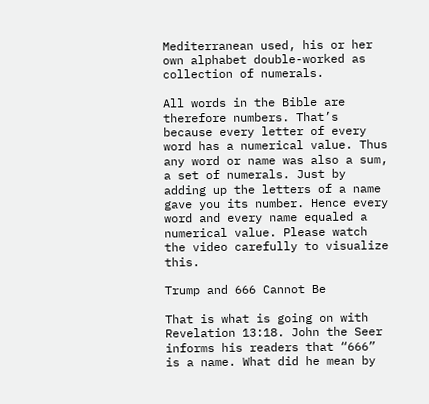Mediterranean used, his or her own alphabet double-worked as collection of numerals.

All words in the Bible are therefore numbers. That’s because every letter of every word has a numerical value. Thus any word or name was also a sum, a set of numerals. Just by adding up the letters of a name gave you its number. Hence every word and every name equaled a numerical value. Please watch the video carefully to visualize this.

Trump and 666 Cannot Be

That is what is going on with Revelation 13:18. John the Seer informs his readers that “666” is a name. What did he mean by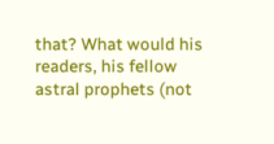that? What would his readers, his fellow astral prophets (not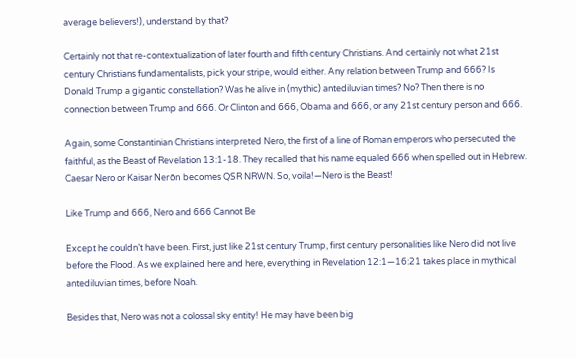average believers!), understand by that?

Certainly not that re-contextualization of later fourth and fifth century Christians. And certainly not what 21st century Christians fundamentalists, pick your stripe, would either. Any relation between Trump and 666? Is Donald Trump a gigantic constellation? Was he alive in (mythic) antediluvian times? No? Then there is no connection between Trump and 666. Or Clinton and 666, Obama and 666, or any 21st century person and 666.

Again, some Constantinian Christians interpreted Nero, the first of a line of Roman emperors who persecuted the faithful, as the Beast of Revelation 13:1-18. They recalled that his name equaled 666 when spelled out in Hebrew. Caesar Nero or Kaisar Nerōn becomes QSR NRWN. So, voila!—Nero is the Beast!

Like Trump and 666, Nero and 666 Cannot Be

Except he couldn’t have been. First, just like 21st century Trump, first century personalities like Nero did not live before the Flood. As we explained here and here, everything in Revelation 12:1—16:21 takes place in mythical antediluvian times, before Noah.

Besides that, Nero was not a colossal sky entity! He may have been big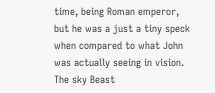time, being Roman emperor, but he was a just a tiny speck when compared to what John was actually seeing in vision. The sky Beast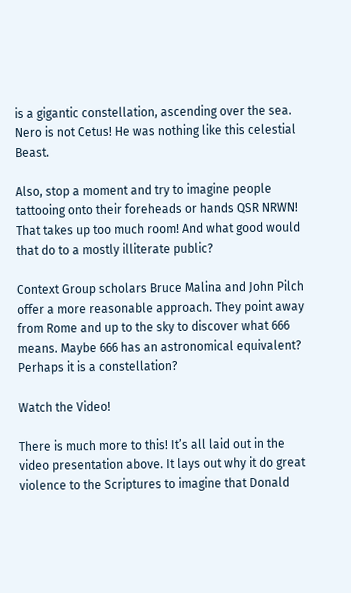is a gigantic constellation, ascending over the sea. Nero is not Cetus! He was nothing like this celestial Beast.

Also, stop a moment and try to imagine people tattooing onto their foreheads or hands QSR NRWN! That takes up too much room! And what good would that do to a mostly illiterate public?

Context Group scholars Bruce Malina and John Pilch offer a more reasonable approach. They point away from Rome and up to the sky to discover what 666 means. Maybe 666 has an astronomical equivalent? Perhaps it is a constellation?

Watch the Video!

There is much more to this! It’s all laid out in the video presentation above. It lays out why it do great violence to the Scriptures to imagine that Donald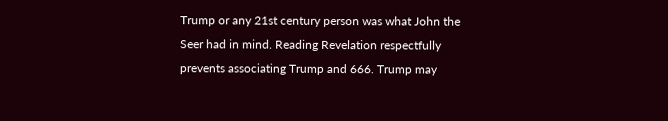Trump or any 21st century person was what John the Seer had in mind. Reading Revelation respectfully prevents associating Trump and 666. Trump may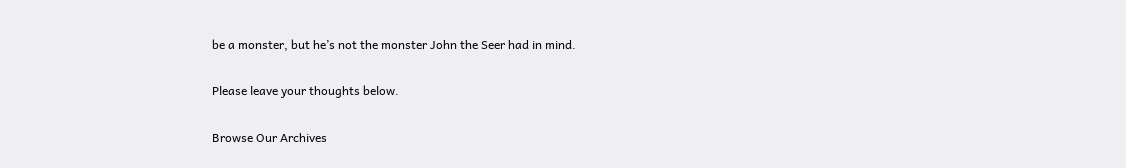be a monster, but he’s not the monster John the Seer had in mind.

Please leave your thoughts below.

Browse Our Archives